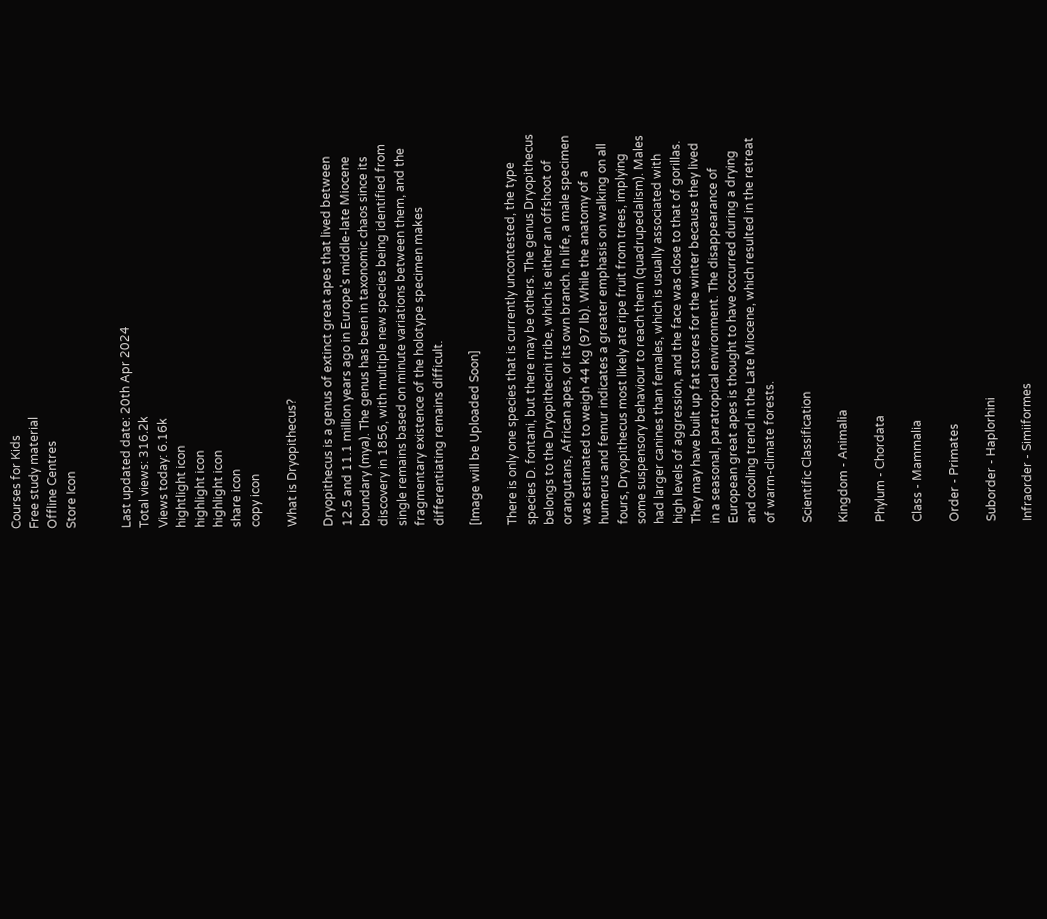Courses for Kids
Free study material
Offline Centres
Store Icon


Last updated date: 20th Apr 2024
Total views: 316.2k
Views today: 6.16k
hightlight icon
highlight icon
highlight icon
share icon
copy icon

What is Dryopithecus?

Dryopithecus is a genus of extinct great apes that lived between 12.5 and 11.1 million years ago in Europe's middle-late Miocene boundary (mya). The genus has been in taxonomic chaos since its discovery in 1856, with multiple new species being identified from single remains based on minute variations between them, and the fragmentary existence of the holotype specimen makes differentiating remains difficult.

[Image will be Uploaded Soon]

There is only one species that is currently uncontested, the type species D. fontani, but there may be others. The genus Dryopithecus belongs to the Dryopithecini tribe, which is either an offshoot of orangutans, African apes, or its own branch. In life, a male specimen was estimated to weigh 44 kg (97 lb). While the anatomy of a humerus and femur indicates a greater emphasis on walking on all fours, Dryopithecus most likely ate ripe fruit from trees, implying some suspensory behaviour to reach them (quadrupedalism). Males had larger canines than females, which is usually associated with high levels of aggression, and the face was close to that of gorillas. They may have built up fat stores for the winter because they lived in a seasonal, paratropical environment. The disappearance of European great apes is thought to have occurred during a drying and cooling trend in the Late Miocene, which resulted in the retreat of warm-climate forests.

Scientific Classification

Kingdom - Animalia

Phylum - Chordata

Class - Mammalia

Order - Primates

Suborder - Haplorhini

Infraorder - Simiiformes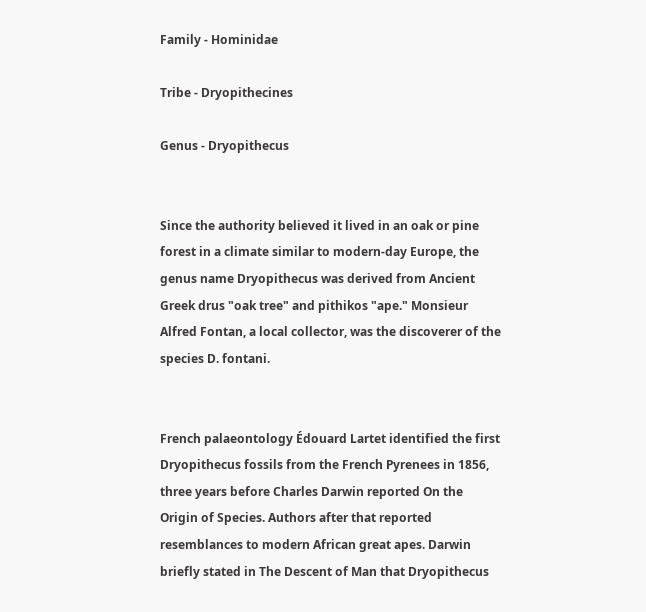Family - Hominidae

Tribe - Dryopithecines

Genus - Dryopithecus


Since the authority believed it lived in an oak or pine forest in a climate similar to modern-day Europe, the genus name Dryopithecus was derived from Ancient Greek drus "oak tree" and pithikos "ape." Monsieur Alfred Fontan, a local collector, was the discoverer of the species D. fontani.


French palaeontology Édouard Lartet identified the first Dryopithecus fossils from the French Pyrenees in 1856, three years before Charles Darwin reported On the Origin of Species. Authors after that reported resemblances to modern African great apes. Darwin briefly stated in The Descent of Man that Dryopithecus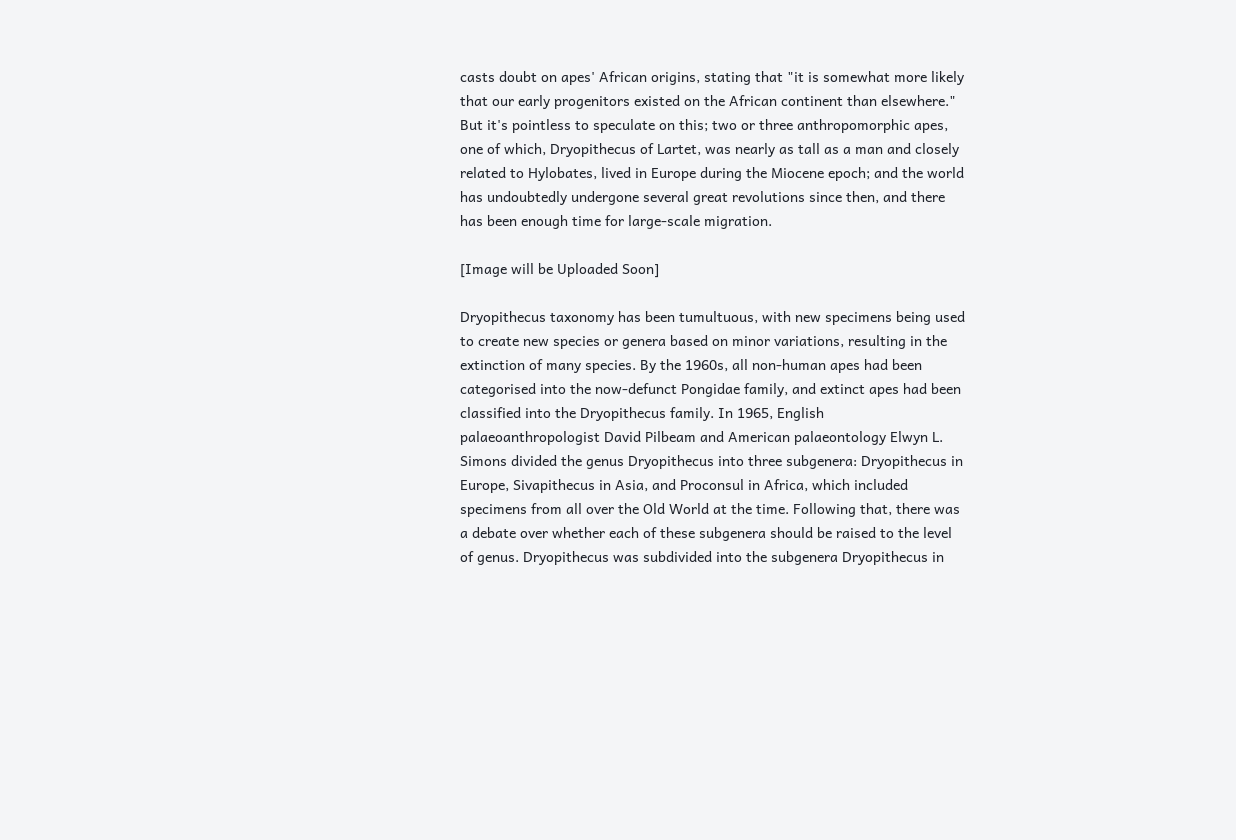casts doubt on apes' African origins, stating that "it is somewhat more likely that our early progenitors existed on the African continent than elsewhere." But it's pointless to speculate on this; two or three anthropomorphic apes, one of which, Dryopithecus of Lartet, was nearly as tall as a man and closely related to Hylobates, lived in Europe during the Miocene epoch; and the world has undoubtedly undergone several great revolutions since then, and there has been enough time for large-scale migration.

[Image will be Uploaded Soon]

Dryopithecus taxonomy has been tumultuous, with new specimens being used to create new species or genera based on minor variations, resulting in the extinction of many species. By the 1960s, all non-human apes had been categorised into the now-defunct Pongidae family, and extinct apes had been classified into the Dryopithecus family. In 1965, English palaeoanthropologist David Pilbeam and American palaeontology Elwyn L. Simons divided the genus Dryopithecus into three subgenera: Dryopithecus in Europe, Sivapithecus in Asia, and Proconsul in Africa, which included specimens from all over the Old World at the time. Following that, there was a debate over whether each of these subgenera should be raised to the level of genus. Dryopithecus was subdivided into the subgenera Dryopithecus in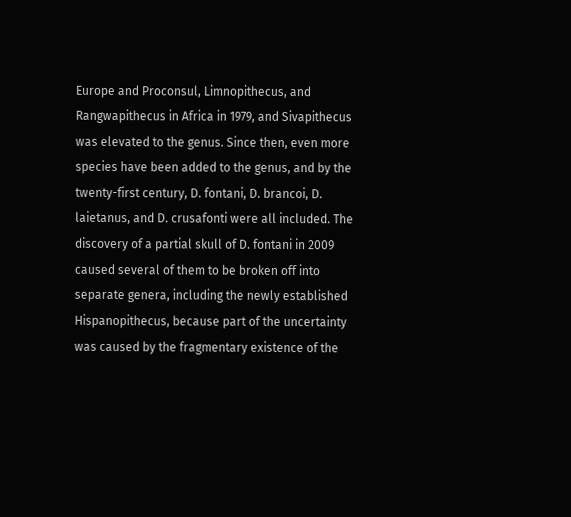Europe and Proconsul, Limnopithecus, and Rangwapithecus in Africa in 1979, and Sivapithecus was elevated to the genus. Since then, even more species have been added to the genus, and by the twenty-first century, D. fontani, D. brancoi, D. laietanus, and D. crusafonti were all included. The discovery of a partial skull of D. fontani in 2009 caused several of them to be broken off into separate genera, including the newly established Hispanopithecus, because part of the uncertainty was caused by the fragmentary existence of the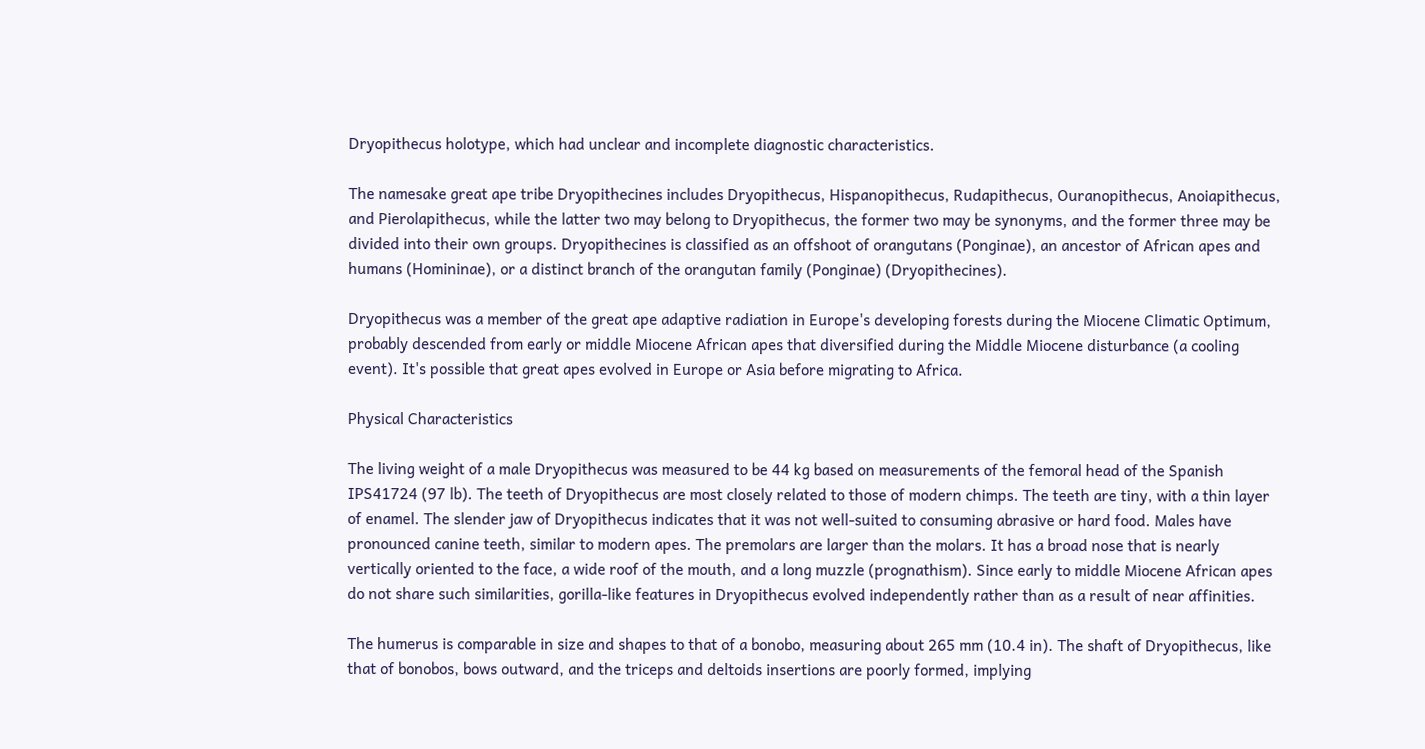Dryopithecus holotype, which had unclear and incomplete diagnostic characteristics.

The namesake great ape tribe Dryopithecines includes Dryopithecus, Hispanopithecus, Rudapithecus, Ouranopithecus, Anoiapithecus, and Pierolapithecus, while the latter two may belong to Dryopithecus, the former two may be synonyms, and the former three may be divided into their own groups. Dryopithecines is classified as an offshoot of orangutans (Ponginae), an ancestor of African apes and humans (Homininae), or a distinct branch of the orangutan family (Ponginae) (Dryopithecines).

Dryopithecus was a member of the great ape adaptive radiation in Europe's developing forests during the Miocene Climatic Optimum, probably descended from early or middle Miocene African apes that diversified during the Middle Miocene disturbance (a cooling event). It's possible that great apes evolved in Europe or Asia before migrating to Africa.

Physical Characteristics

The living weight of a male Dryopithecus was measured to be 44 kg based on measurements of the femoral head of the Spanish IPS41724 (97 lb). The teeth of Dryopithecus are most closely related to those of modern chimps. The teeth are tiny, with a thin layer of enamel. The slender jaw of Dryopithecus indicates that it was not well-suited to consuming abrasive or hard food. Males have pronounced canine teeth, similar to modern apes. The premolars are larger than the molars. It has a broad nose that is nearly vertically oriented to the face, a wide roof of the mouth, and a long muzzle (prognathism). Since early to middle Miocene African apes do not share such similarities, gorilla-like features in Dryopithecus evolved independently rather than as a result of near affinities.

The humerus is comparable in size and shapes to that of a bonobo, measuring about 265 mm (10.4 in). The shaft of Dryopithecus, like that of bonobos, bows outward, and the triceps and deltoids insertions are poorly formed, implying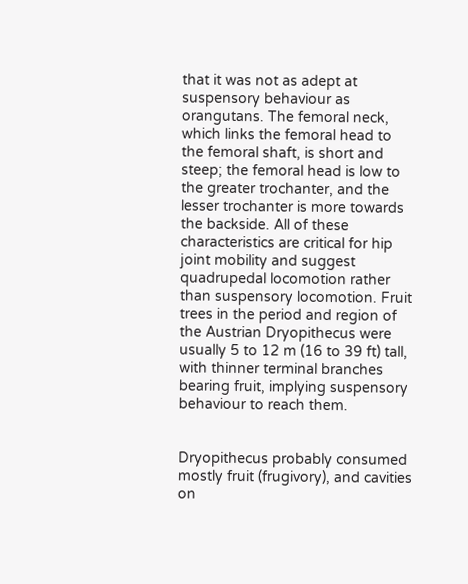that it was not as adept at suspensory behaviour as orangutans. The femoral neck, which links the femoral head to the femoral shaft, is short and steep; the femoral head is low to the greater trochanter, and the lesser trochanter is more towards the backside. All of these characteristics are critical for hip joint mobility and suggest quadrupedal locomotion rather than suspensory locomotion. Fruit trees in the period and region of the Austrian Dryopithecus were usually 5 to 12 m (16 to 39 ft) tall, with thinner terminal branches bearing fruit, implying suspensory behaviour to reach them.


Dryopithecus probably consumed mostly fruit (frugivory), and cavities on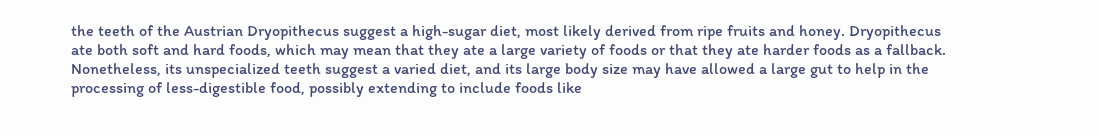the teeth of the Austrian Dryopithecus suggest a high-sugar diet, most likely derived from ripe fruits and honey. Dryopithecus ate both soft and hard foods, which may mean that they ate a large variety of foods or that they ate harder foods as a fallback. Nonetheless, its unspecialized teeth suggest a varied diet, and its large body size may have allowed a large gut to help in the processing of less-digestible food, possibly extending to include foods like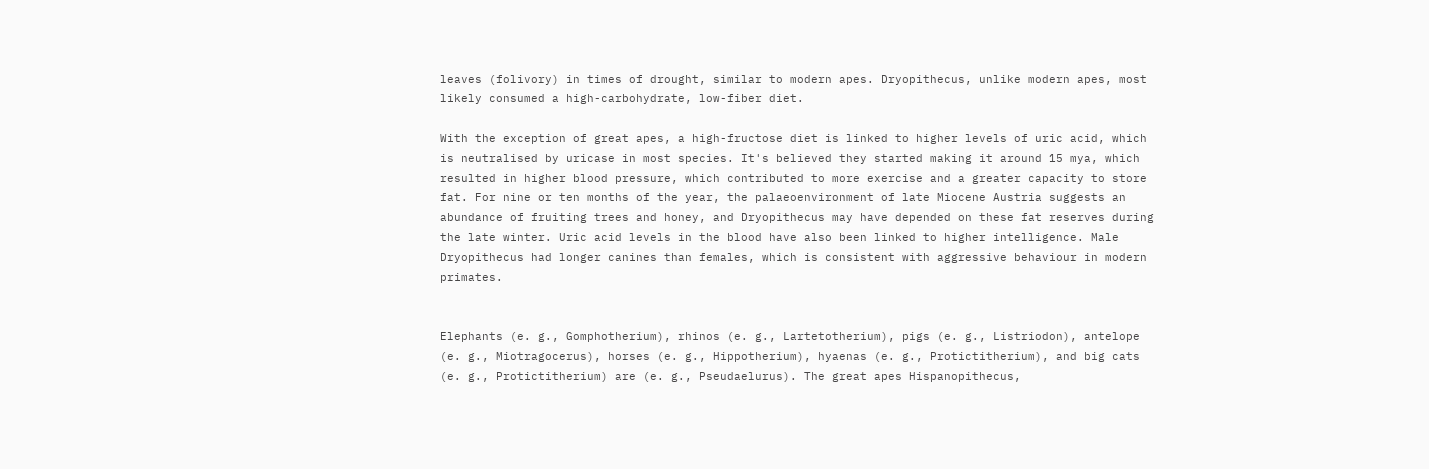leaves (folivory) in times of drought, similar to modern apes. Dryopithecus, unlike modern apes, most likely consumed a high-carbohydrate, low-fiber diet.

With the exception of great apes, a high-fructose diet is linked to higher levels of uric acid, which is neutralised by uricase in most species. It's believed they started making it around 15 mya, which resulted in higher blood pressure, which contributed to more exercise and a greater capacity to store fat. For nine or ten months of the year, the palaeoenvironment of late Miocene Austria suggests an abundance of fruiting trees and honey, and Dryopithecus may have depended on these fat reserves during the late winter. Uric acid levels in the blood have also been linked to higher intelligence. Male Dryopithecus had longer canines than females, which is consistent with aggressive behaviour in modern primates.


Elephants (e. g., Gomphotherium), rhinos (e. g., Lartetotherium), pigs (e. g., Listriodon), antelope (e. g., Miotragocerus), horses (e. g., Hippotherium), hyaenas (e. g., Protictitherium), and big cats (e. g., Protictitherium) are (e. g., Pseudaelurus). The great apes Hispanopithecus,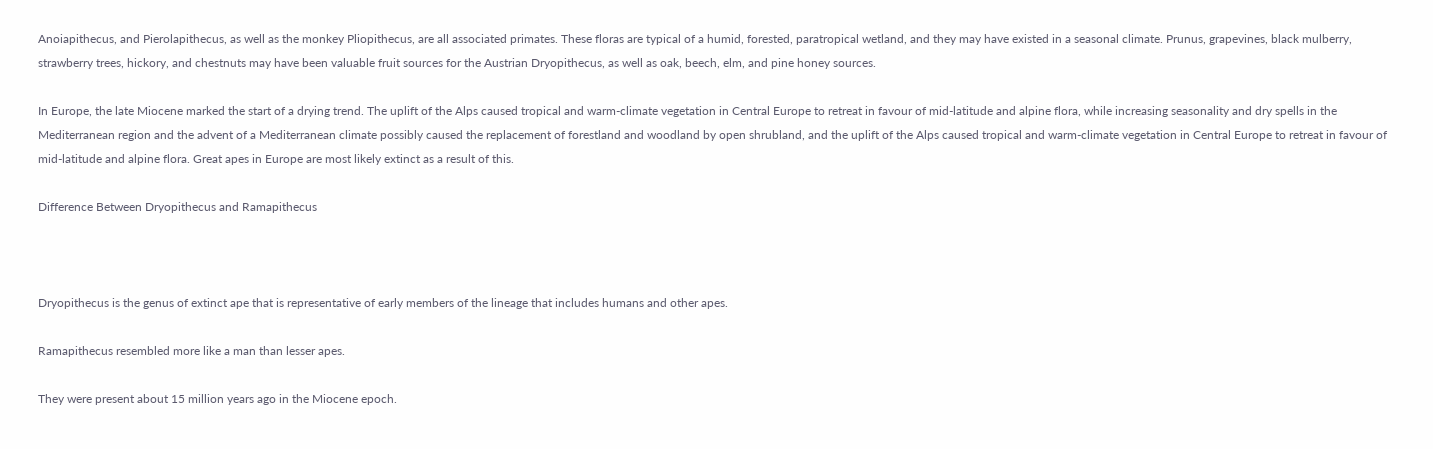Anoiapithecus, and Pierolapithecus, as well as the monkey Pliopithecus, are all associated primates. These floras are typical of a humid, forested, paratropical wetland, and they may have existed in a seasonal climate. Prunus, grapevines, black mulberry, strawberry trees, hickory, and chestnuts may have been valuable fruit sources for the Austrian Dryopithecus, as well as oak, beech, elm, and pine honey sources.

In Europe, the late Miocene marked the start of a drying trend. The uplift of the Alps caused tropical and warm-climate vegetation in Central Europe to retreat in favour of mid-latitude and alpine flora, while increasing seasonality and dry spells in the Mediterranean region and the advent of a Mediterranean climate possibly caused the replacement of forestland and woodland by open shrubland, and the uplift of the Alps caused tropical and warm-climate vegetation in Central Europe to retreat in favour of mid-latitude and alpine flora. Great apes in Europe are most likely extinct as a result of this.

Difference Between Dryopithecus and Ramapithecus



Dryopithecus is the genus of extinct ape that is representative of early members of the lineage that includes humans and other apes.

Ramapithecus resembled more like a man than lesser apes.

They were present about 15 million years ago in the Miocene epoch.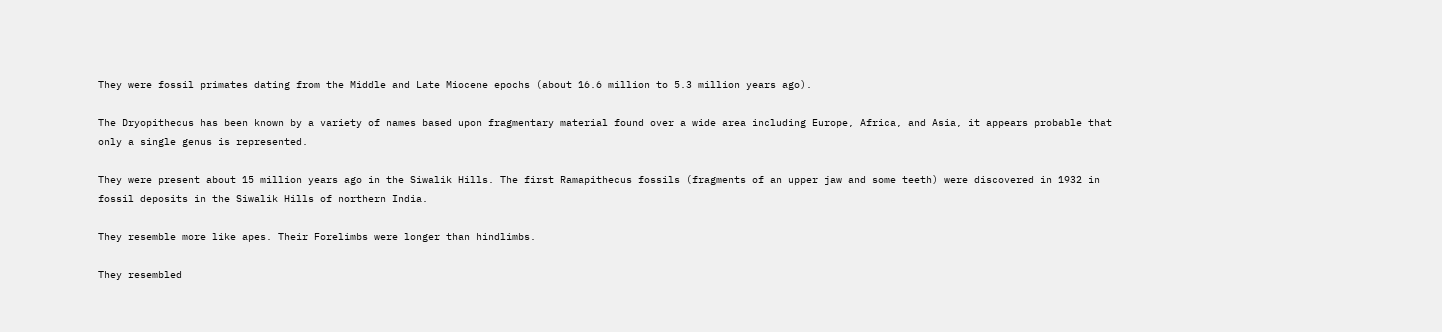They were fossil primates dating from the Middle and Late Miocene epochs (about 16.6 million to 5.3 million years ago).

The Dryopithecus has been known by a variety of names based upon fragmentary material found over a wide area including Europe, Africa, and Asia, it appears probable that only a single genus is represented.

They were present about 15 million years ago in the Siwalik Hills. The first Ramapithecus fossils (fragments of an upper jaw and some teeth) were discovered in 1932 in fossil deposits in the Siwalik Hills of northern India.

They resemble more like apes. Their Forelimbs were longer than hindlimbs.

They resembled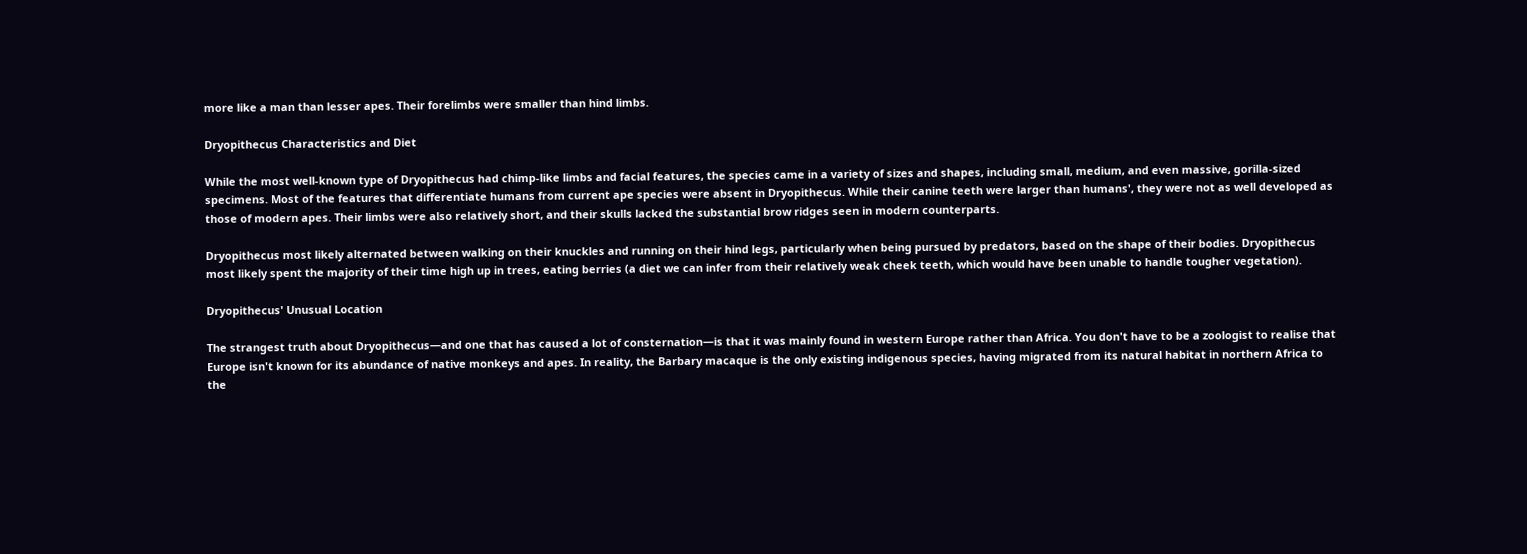more like a man than lesser apes. Their forelimbs were smaller than hind limbs.

Dryopithecus Characteristics and Diet

While the most well-known type of Dryopithecus had chimp-like limbs and facial features, the species came in a variety of sizes and shapes, including small, medium, and even massive, gorilla-sized specimens. Most of the features that differentiate humans from current ape species were absent in Dryopithecus. While their canine teeth were larger than humans', they were not as well developed as those of modern apes. Their limbs were also relatively short, and their skulls lacked the substantial brow ridges seen in modern counterparts.

Dryopithecus most likely alternated between walking on their knuckles and running on their hind legs, particularly when being pursued by predators, based on the shape of their bodies. Dryopithecus most likely spent the majority of their time high up in trees, eating berries (a diet we can infer from their relatively weak cheek teeth, which would have been unable to handle tougher vegetation).

Dryopithecus' Unusual Location

The strangest truth about Dryopithecus—and one that has caused a lot of consternation—is that it was mainly found in western Europe rather than Africa. You don't have to be a zoologist to realise that Europe isn't known for its abundance of native monkeys and apes. In reality, the Barbary macaque is the only existing indigenous species, having migrated from its natural habitat in northern Africa to the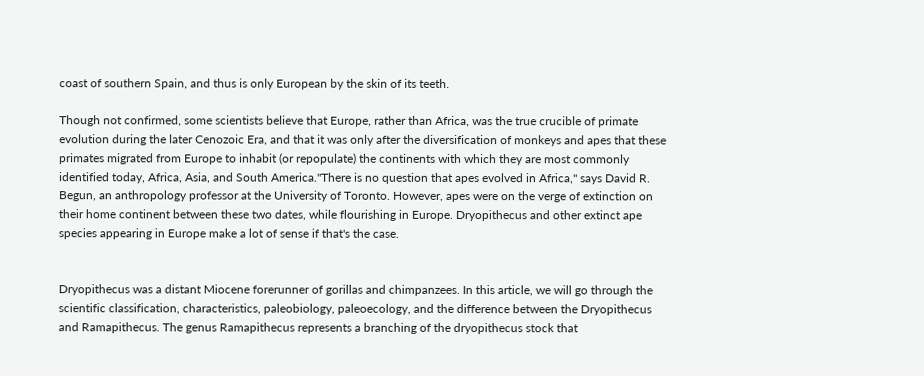coast of southern Spain, and thus is only European by the skin of its teeth.

Though not confirmed, some scientists believe that Europe, rather than Africa, was the true crucible of primate evolution during the later Cenozoic Era, and that it was only after the diversification of monkeys and apes that these primates migrated from Europe to inhabit (or repopulate) the continents with which they are most commonly identified today, Africa, Asia, and South America."There is no question that apes evolved in Africa," says David R. Begun, an anthropology professor at the University of Toronto. However, apes were on the verge of extinction on their home continent between these two dates, while flourishing in Europe. Dryopithecus and other extinct ape species appearing in Europe make a lot of sense if that's the case.


Dryopithecus was a distant Miocene forerunner of gorillas and chimpanzees. In this article, we will go through the scientific classification, characteristics, paleobiology, paleoecology, and the difference between the Dryopithecus and Ramapithecus. The genus Ramapithecus represents a branching of the dryopithecus stock that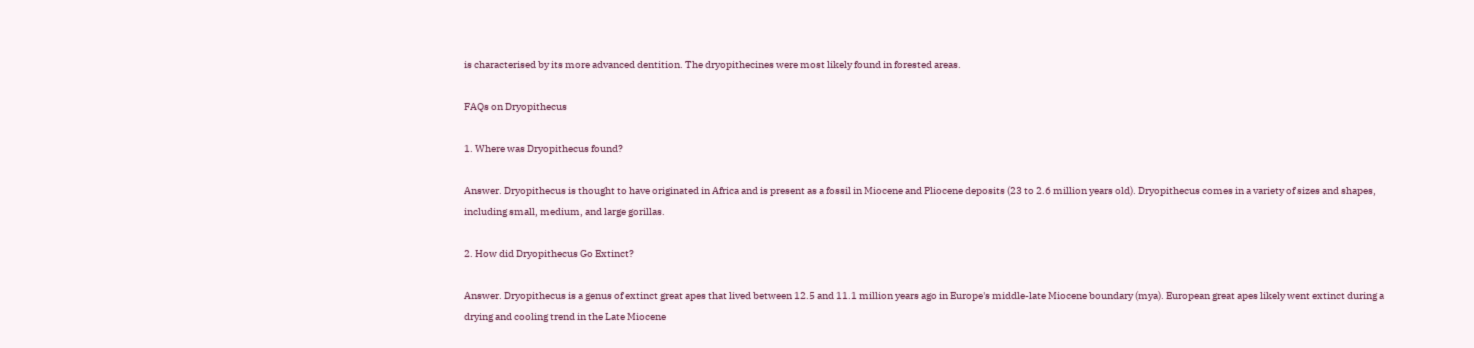is characterised by its more advanced dentition. The dryopithecines were most likely found in forested areas.

FAQs on Dryopithecus

1. Where was Dryopithecus found?

Answer. Dryopithecus is thought to have originated in Africa and is present as a fossil in Miocene and Pliocene deposits (23 to 2.6 million years old). Dryopithecus comes in a variety of sizes and shapes, including small, medium, and large gorillas.

2. How did Dryopithecus Go Extinct?

Answer. Dryopithecus is a genus of extinct great apes that lived between 12.5 and 11.1 million years ago in Europe's middle-late Miocene boundary (mya). European great apes likely went extinct during a drying and cooling trend in the Late Miocene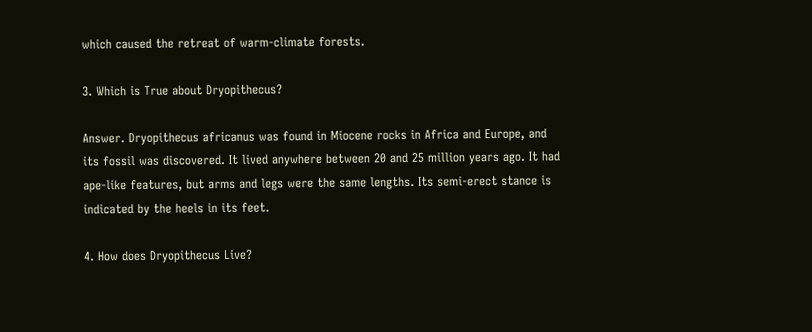which caused the retreat of warm-climate forests.

3. Which is True about Dryopithecus?

Answer. Dryopithecus africanus was found in Miocene rocks in Africa and Europe, and its fossil was discovered. It lived anywhere between 20 and 25 million years ago. It had ape-like features, but arms and legs were the same lengths. Its semi-erect stance is indicated by the heels in its feet.

4. How does Dryopithecus Live?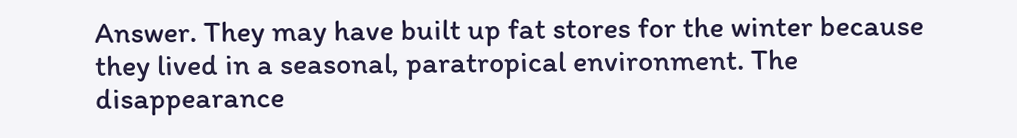Answer. They may have built up fat stores for the winter because they lived in a seasonal, paratropical environment. The disappearance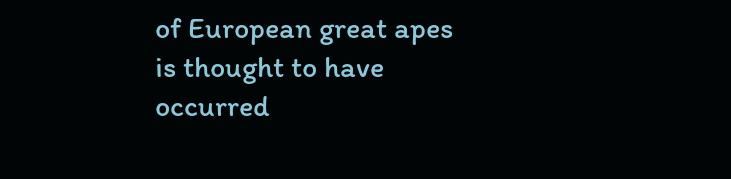of European great apes is thought to have occurred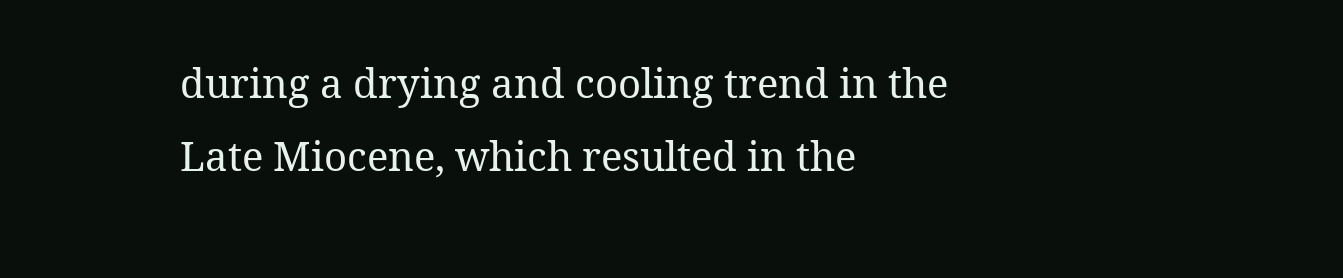during a drying and cooling trend in the Late Miocene, which resulted in the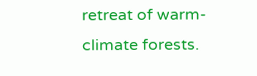retreat of warm-climate forests.